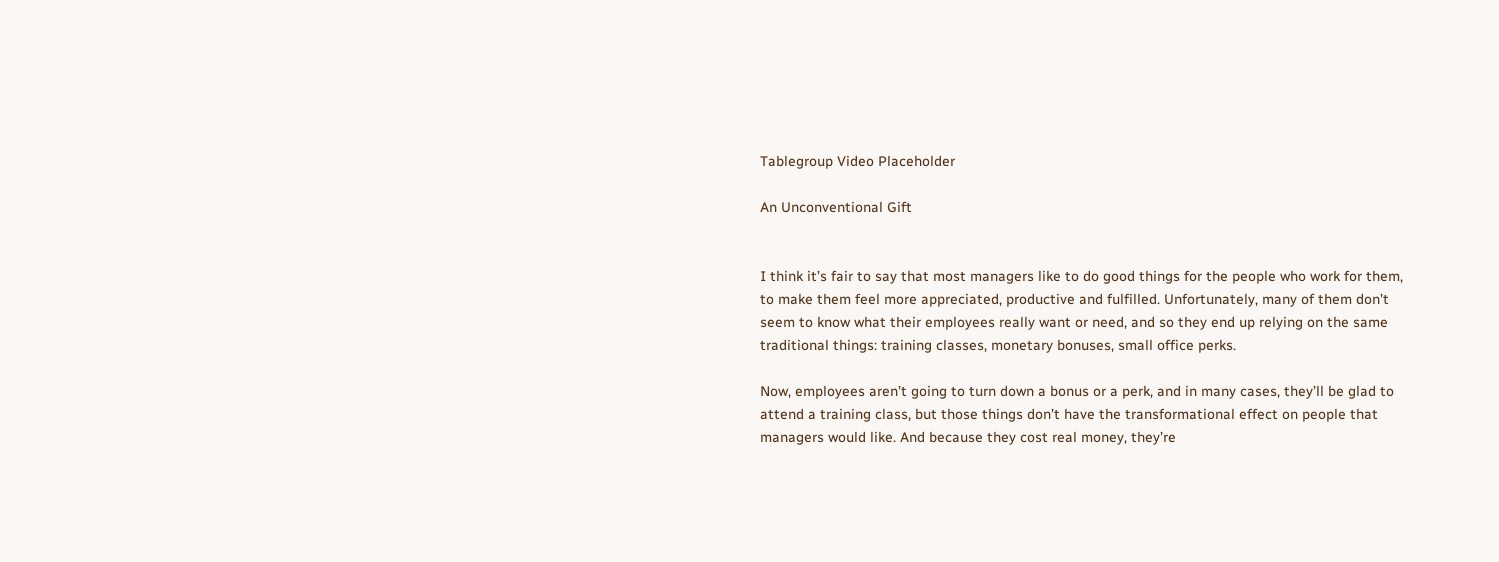Tablegroup Video Placeholder

An Unconventional Gift


I think it’s fair to say that most managers like to do good things for the people who work for them, to make them feel more appreciated, productive and fulfilled. Unfortunately, many of them don’t seem to know what their employees really want or need, and so they end up relying on the same traditional things: training classes, monetary bonuses, small office perks.

Now, employees aren’t going to turn down a bonus or a perk, and in many cases, they’ll be glad to attend a training class, but those things don’t have the transformational effect on people that managers would like. And because they cost real money, they’re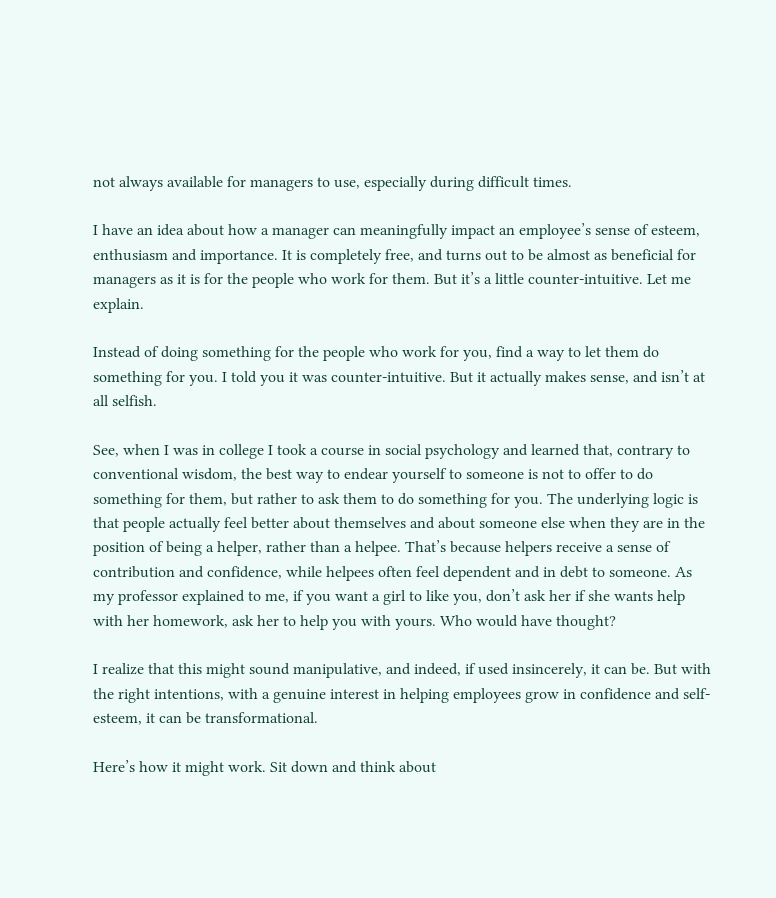not always available for managers to use, especially during difficult times.

I have an idea about how a manager can meaningfully impact an employee’s sense of esteem, enthusiasm and importance. It is completely free, and turns out to be almost as beneficial for managers as it is for the people who work for them. But it’s a little counter-intuitive. Let me explain.

Instead of doing something for the people who work for you, find a way to let them do something for you. I told you it was counter-intuitive. But it actually makes sense, and isn’t at all selfish.

See, when I was in college I took a course in social psychology and learned that, contrary to conventional wisdom, the best way to endear yourself to someone is not to offer to do something for them, but rather to ask them to do something for you. The underlying logic is that people actually feel better about themselves and about someone else when they are in the position of being a helper, rather than a helpee. That’s because helpers receive a sense of contribution and confidence, while helpees often feel dependent and in debt to someone. As my professor explained to me, if you want a girl to like you, don’t ask her if she wants help with her homework, ask her to help you with yours. Who would have thought?

I realize that this might sound manipulative, and indeed, if used insincerely, it can be. But with the right intentions, with a genuine interest in helping employees grow in confidence and self-esteem, it can be transformational.

Here’s how it might work. Sit down and think about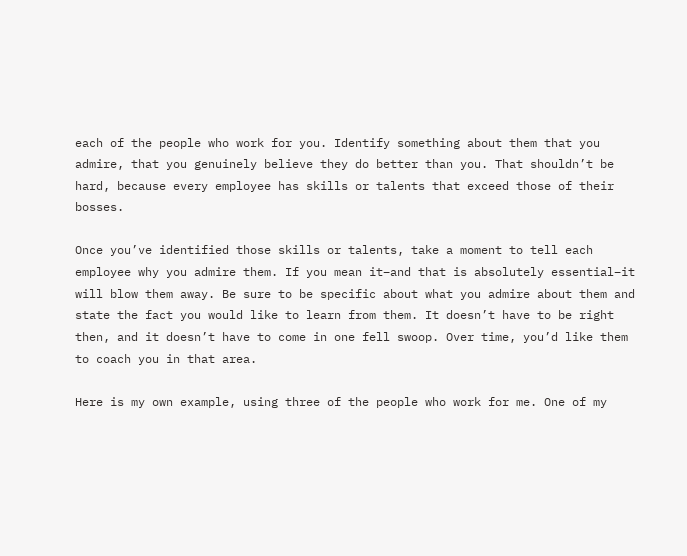each of the people who work for you. Identify something about them that you admire, that you genuinely believe they do better than you. That shouldn’t be hard, because every employee has skills or talents that exceed those of their bosses.

Once you’ve identified those skills or talents, take a moment to tell each employee why you admire them. If you mean it–and that is absolutely essential–it will blow them away. Be sure to be specific about what you admire about them and state the fact you would like to learn from them. It doesn’t have to be right then, and it doesn’t have to come in one fell swoop. Over time, you’d like them to coach you in that area.

Here is my own example, using three of the people who work for me. One of my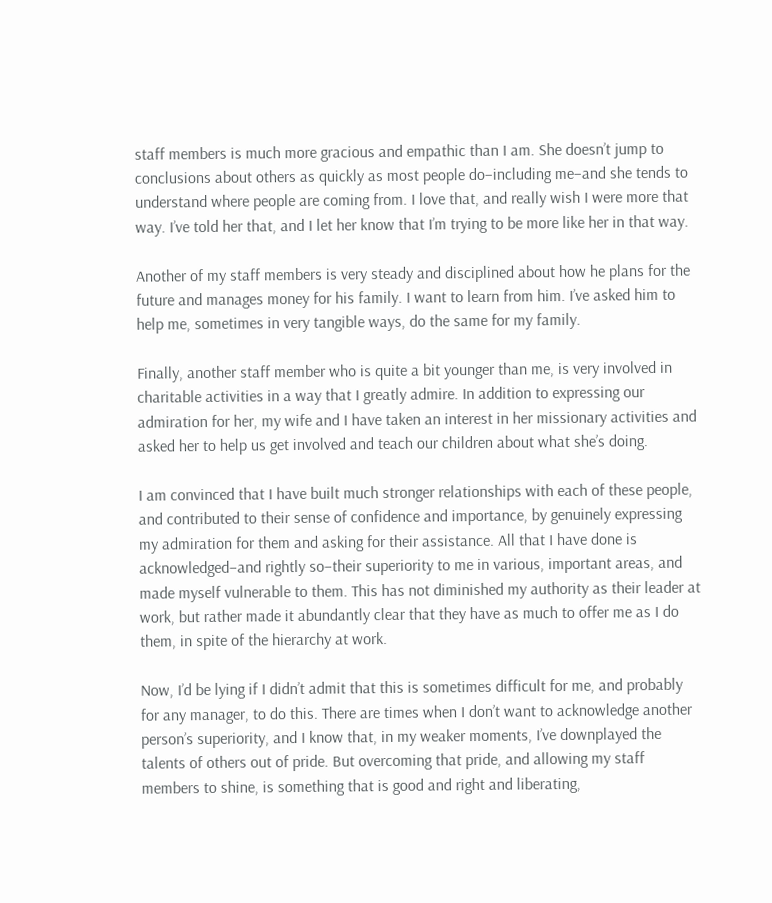staff members is much more gracious and empathic than I am. She doesn’t jump to conclusions about others as quickly as most people do–including me–and she tends to understand where people are coming from. I love that, and really wish I were more that way. I’ve told her that, and I let her know that I’m trying to be more like her in that way.

Another of my staff members is very steady and disciplined about how he plans for the future and manages money for his family. I want to learn from him. I’ve asked him to help me, sometimes in very tangible ways, do the same for my family.

Finally, another staff member who is quite a bit younger than me, is very involved in charitable activities in a way that I greatly admire. In addition to expressing our admiration for her, my wife and I have taken an interest in her missionary activities and asked her to help us get involved and teach our children about what she’s doing.

I am convinced that I have built much stronger relationships with each of these people, and contributed to their sense of confidence and importance, by genuinely expressing my admiration for them and asking for their assistance. All that I have done is acknowledged–and rightly so–their superiority to me in various, important areas, and made myself vulnerable to them. This has not diminished my authority as their leader at work, but rather made it abundantly clear that they have as much to offer me as I do them, in spite of the hierarchy at work.

Now, I’d be lying if I didn’t admit that this is sometimes difficult for me, and probably for any manager, to do this. There are times when I don’t want to acknowledge another person’s superiority, and I know that, in my weaker moments, I’ve downplayed the talents of others out of pride. But overcoming that pride, and allowing my staff members to shine, is something that is good and right and liberating,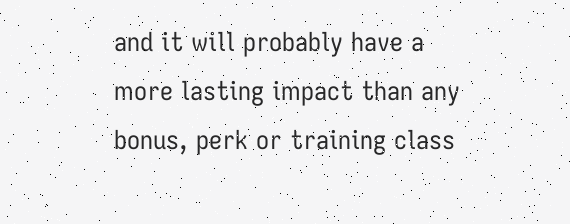and it will probably have a more lasting impact than any bonus, perk or training class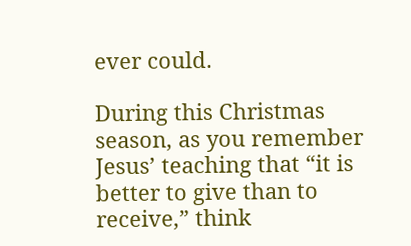ever could.

During this Christmas season, as you remember Jesus’ teaching that “it is better to give than to receive,” think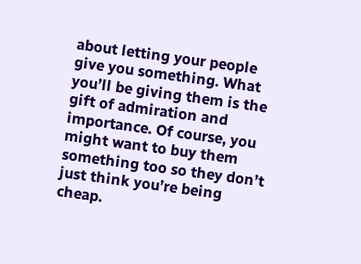about letting your people give you something. What you’ll be giving them is the gift of admiration and importance. Of course, you might want to buy them something too so they don’t just think you’re being cheap.